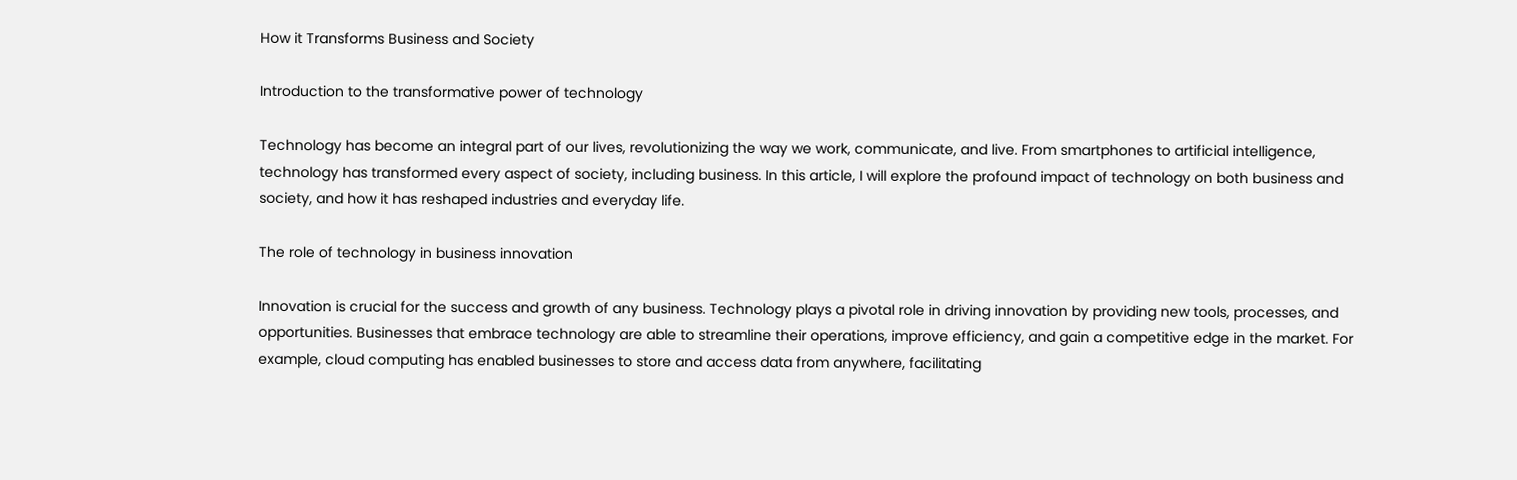How it Transforms Business and Society

Introduction to the transformative power of technology

Technology has become an integral part of our lives, revolutionizing the way we work, communicate, and live. From smartphones to artificial intelligence, technology has transformed every aspect of society, including business. In this article, I will explore the profound impact of technology on both business and society, and how it has reshaped industries and everyday life.

The role of technology in business innovation

Innovation is crucial for the success and growth of any business. Technology plays a pivotal role in driving innovation by providing new tools, processes, and opportunities. Businesses that embrace technology are able to streamline their operations, improve efficiency, and gain a competitive edge in the market. For example, cloud computing has enabled businesses to store and access data from anywhere, facilitating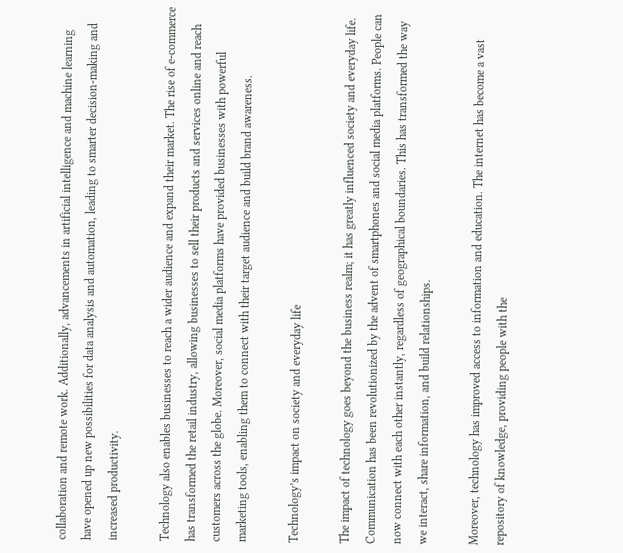collaboration and remote work. Additionally, advancements in artificial intelligence and machine learning have opened up new possibilities for data analysis and automation, leading to smarter decision-making and increased productivity.

Technology also enables businesses to reach a wider audience and expand their market. The rise of e-commerce has transformed the retail industry, allowing businesses to sell their products and services online and reach customers across the globe. Moreover, social media platforms have provided businesses with powerful marketing tools, enabling them to connect with their target audience and build brand awareness.

Technology’s impact on society and everyday life

The impact of technology goes beyond the business realm; it has greatly influenced society and everyday life. Communication has been revolutionized by the advent of smartphones and social media platforms. People can now connect with each other instantly, regardless of geographical boundaries. This has transformed the way we interact, share information, and build relationships.

Moreover, technology has improved access to information and education. The internet has become a vast repository of knowledge, providing people with the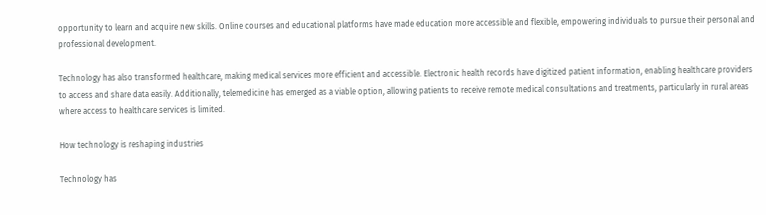opportunity to learn and acquire new skills. Online courses and educational platforms have made education more accessible and flexible, empowering individuals to pursue their personal and professional development.

Technology has also transformed healthcare, making medical services more efficient and accessible. Electronic health records have digitized patient information, enabling healthcare providers to access and share data easily. Additionally, telemedicine has emerged as a viable option, allowing patients to receive remote medical consultations and treatments, particularly in rural areas where access to healthcare services is limited.

How technology is reshaping industries

Technology has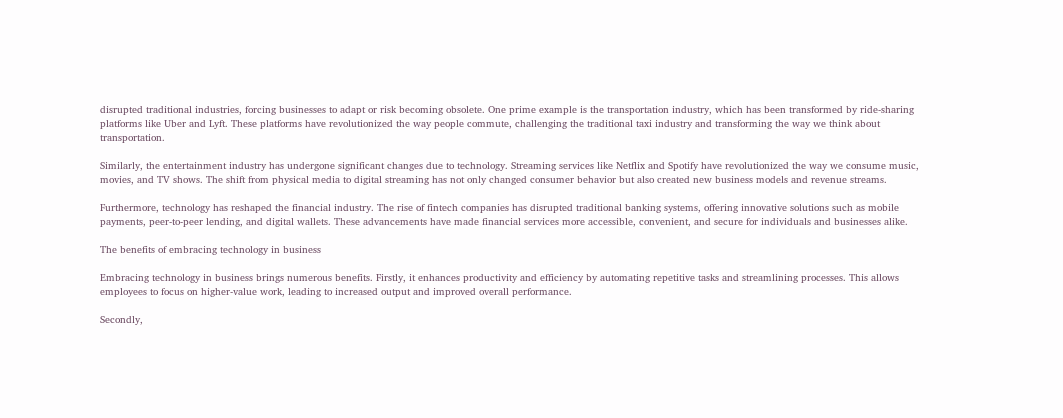disrupted traditional industries, forcing businesses to adapt or risk becoming obsolete. One prime example is the transportation industry, which has been transformed by ride-sharing platforms like Uber and Lyft. These platforms have revolutionized the way people commute, challenging the traditional taxi industry and transforming the way we think about transportation.

Similarly, the entertainment industry has undergone significant changes due to technology. Streaming services like Netflix and Spotify have revolutionized the way we consume music, movies, and TV shows. The shift from physical media to digital streaming has not only changed consumer behavior but also created new business models and revenue streams.

Furthermore, technology has reshaped the financial industry. The rise of fintech companies has disrupted traditional banking systems, offering innovative solutions such as mobile payments, peer-to-peer lending, and digital wallets. These advancements have made financial services more accessible, convenient, and secure for individuals and businesses alike.

The benefits of embracing technology in business

Embracing technology in business brings numerous benefits. Firstly, it enhances productivity and efficiency by automating repetitive tasks and streamlining processes. This allows employees to focus on higher-value work, leading to increased output and improved overall performance.

Secondly,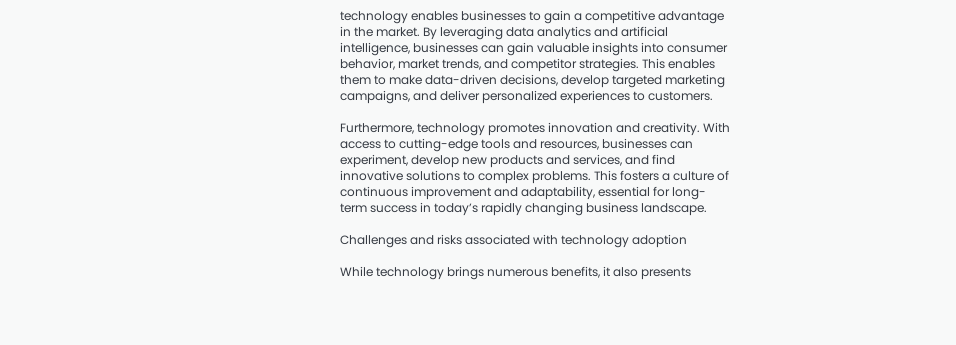technology enables businesses to gain a competitive advantage in the market. By leveraging data analytics and artificial intelligence, businesses can gain valuable insights into consumer behavior, market trends, and competitor strategies. This enables them to make data-driven decisions, develop targeted marketing campaigns, and deliver personalized experiences to customers.

Furthermore, technology promotes innovation and creativity. With access to cutting-edge tools and resources, businesses can experiment, develop new products and services, and find innovative solutions to complex problems. This fosters a culture of continuous improvement and adaptability, essential for long-term success in today’s rapidly changing business landscape.

Challenges and risks associated with technology adoption

While technology brings numerous benefits, it also presents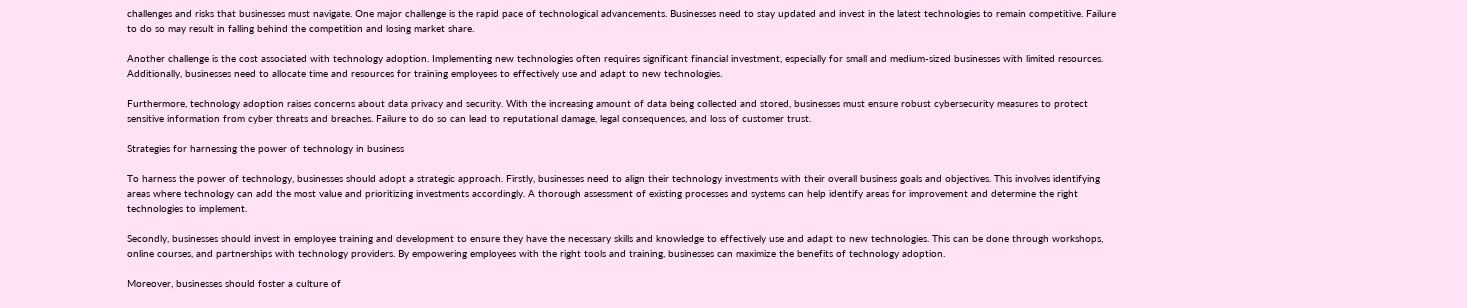challenges and risks that businesses must navigate. One major challenge is the rapid pace of technological advancements. Businesses need to stay updated and invest in the latest technologies to remain competitive. Failure to do so may result in falling behind the competition and losing market share.

Another challenge is the cost associated with technology adoption. Implementing new technologies often requires significant financial investment, especially for small and medium-sized businesses with limited resources. Additionally, businesses need to allocate time and resources for training employees to effectively use and adapt to new technologies.

Furthermore, technology adoption raises concerns about data privacy and security. With the increasing amount of data being collected and stored, businesses must ensure robust cybersecurity measures to protect sensitive information from cyber threats and breaches. Failure to do so can lead to reputational damage, legal consequences, and loss of customer trust.

Strategies for harnessing the power of technology in business

To harness the power of technology, businesses should adopt a strategic approach. Firstly, businesses need to align their technology investments with their overall business goals and objectives. This involves identifying areas where technology can add the most value and prioritizing investments accordingly. A thorough assessment of existing processes and systems can help identify areas for improvement and determine the right technologies to implement.

Secondly, businesses should invest in employee training and development to ensure they have the necessary skills and knowledge to effectively use and adapt to new technologies. This can be done through workshops, online courses, and partnerships with technology providers. By empowering employees with the right tools and training, businesses can maximize the benefits of technology adoption.

Moreover, businesses should foster a culture of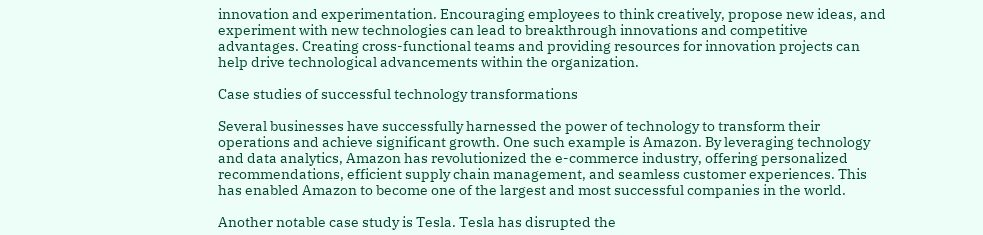innovation and experimentation. Encouraging employees to think creatively, propose new ideas, and experiment with new technologies can lead to breakthrough innovations and competitive advantages. Creating cross-functional teams and providing resources for innovation projects can help drive technological advancements within the organization.

Case studies of successful technology transformations

Several businesses have successfully harnessed the power of technology to transform their operations and achieve significant growth. One such example is Amazon. By leveraging technology and data analytics, Amazon has revolutionized the e-commerce industry, offering personalized recommendations, efficient supply chain management, and seamless customer experiences. This has enabled Amazon to become one of the largest and most successful companies in the world.

Another notable case study is Tesla. Tesla has disrupted the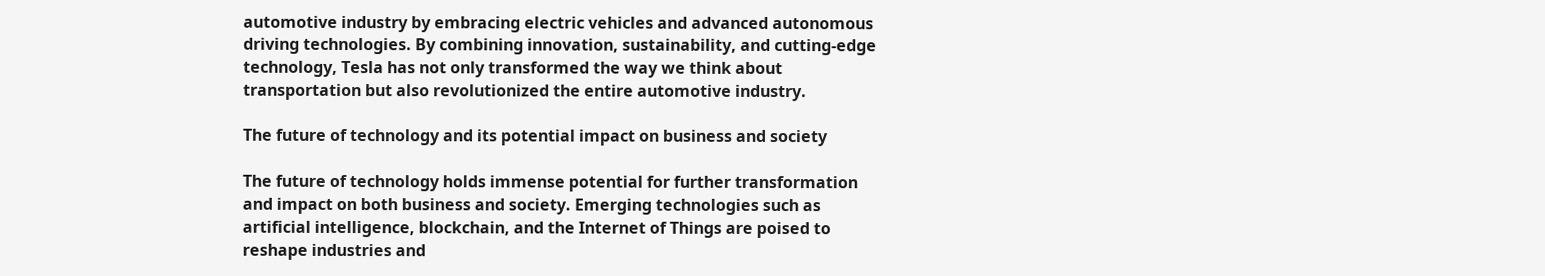automotive industry by embracing electric vehicles and advanced autonomous driving technologies. By combining innovation, sustainability, and cutting-edge technology, Tesla has not only transformed the way we think about transportation but also revolutionized the entire automotive industry.

The future of technology and its potential impact on business and society

The future of technology holds immense potential for further transformation and impact on both business and society. Emerging technologies such as artificial intelligence, blockchain, and the Internet of Things are poised to reshape industries and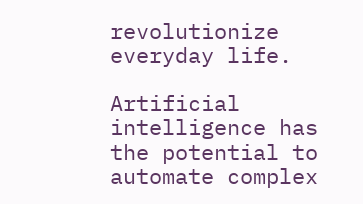revolutionize everyday life.

Artificial intelligence has the potential to automate complex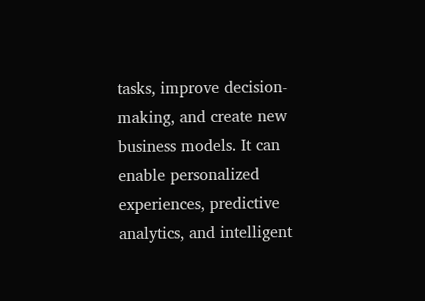tasks, improve decision-making, and create new business models. It can enable personalized experiences, predictive analytics, and intelligent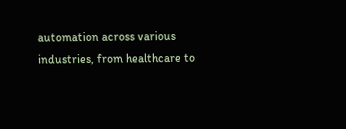automation across various industries, from healthcare to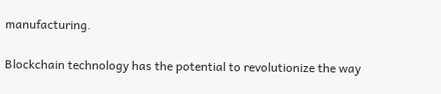manufacturing.

Blockchain technology has the potential to revolutionize the way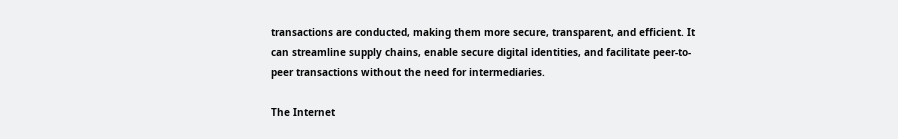transactions are conducted, making them more secure, transparent, and efficient. It can streamline supply chains, enable secure digital identities, and facilitate peer-to-peer transactions without the need for intermediaries.

The Internet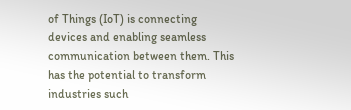of Things (IoT) is connecting devices and enabling seamless communication between them. This has the potential to transform industries such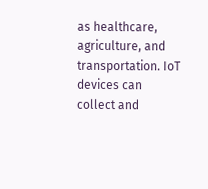as healthcare, agriculture, and transportation. IoT devices can collect and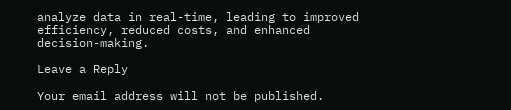analyze data in real-time, leading to improved efficiency, reduced costs, and enhanced decision-making.

Leave a Reply

Your email address will not be published.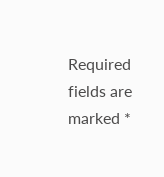Required fields are marked *